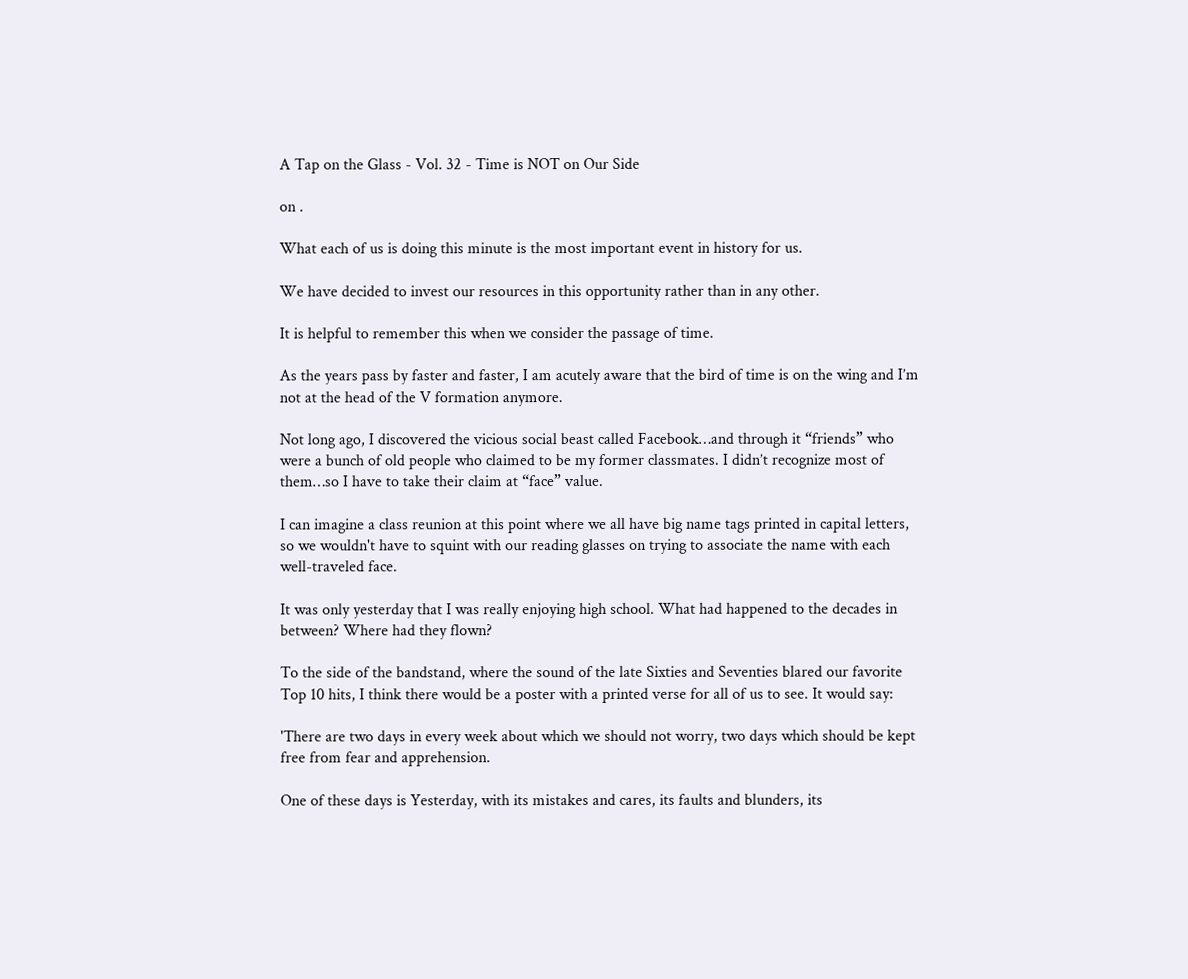A Tap on the Glass - Vol. 32 - Time is NOT on Our Side

on .

What each of us is doing this minute is the most important event in history for us.

We have decided to invest our resources in this opportunity rather than in any other.

It is helpful to remember this when we consider the passage of time.

As the years pass by faster and faster, I am acutely aware that the bird of time is on the wing and I’m not at the head of the V formation anymore.

Not long ago, I discovered the vicious social beast called Facebook…and through it “friends” who were a bunch of old people who claimed to be my former classmates. I didn’t recognize most of them…so I have to take their claim at “face” value.

I can imagine a class reunion at this point where we all have big name tags printed in capital letters, so we wouldn't have to squint with our reading glasses on trying to associate the name with each well-traveled face.

It was only yesterday that I was really enjoying high school. What had happened to the decades in between? Where had they flown?

To the side of the bandstand, where the sound of the late Sixties and Seventies blared our favorite Top 10 hits, I think there would be a poster with a printed verse for all of us to see. It would say:

'There are two days in every week about which we should not worry, two days which should be kept free from fear and apprehension.

One of these days is Yesterday, with its mistakes and cares, its faults and blunders, its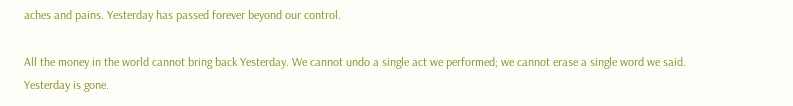aches and pains. Yesterday has passed forever beyond our control.

All the money in the world cannot bring back Yesterday. We cannot undo a single act we performed; we cannot erase a single word we said. Yesterday is gone.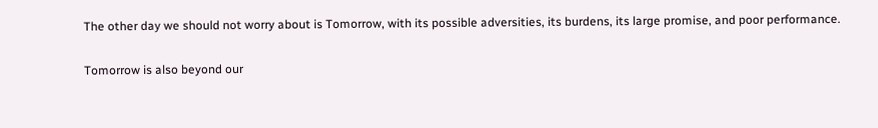The other day we should not worry about is Tomorrow, with its possible adversities, its burdens, its large promise, and poor performance.

Tomorrow is also beyond our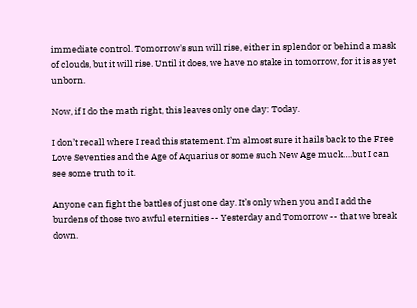immediate control. Tomorrow's sun will rise, either in splendor or behind a mask of clouds, but it will rise. Until it does, we have no stake in tomorrow, for it is as yet unborn.

Now, if I do the math right, this leaves only one day: Today.

I don’t recall where I read this statement. I’m almost sure it hails back to the Free Love Seventies and the Age of Aquarius or some such New Age muck….but I can see some truth to it.

Anyone can fight the battles of just one day. It’s only when you and I add the burdens of those two awful eternities -- Yesterday and Tomorrow -- that we break down.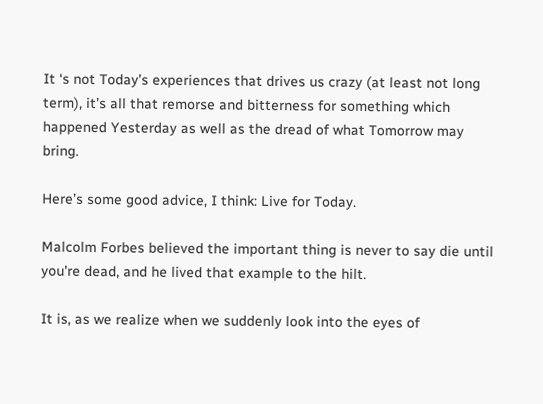It ‘s not Today’s experiences that drives us crazy (at least not long term), it’s all that remorse and bitterness for something which happened Yesterday as well as the dread of what Tomorrow may bring.

Here’s some good advice, I think: Live for Today.

Malcolm Forbes believed the important thing is never to say die until you're dead, and he lived that example to the hilt.

It is, as we realize when we suddenly look into the eyes of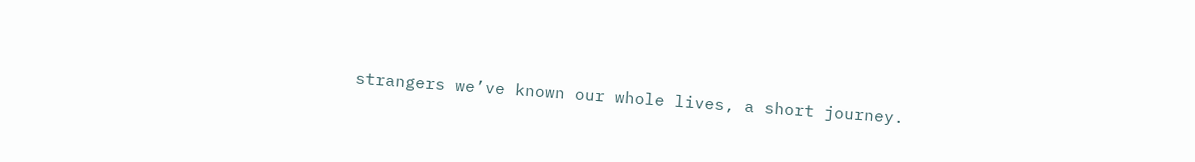strangers we’ve known our whole lives, a short journey.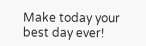Make today your best day ever!